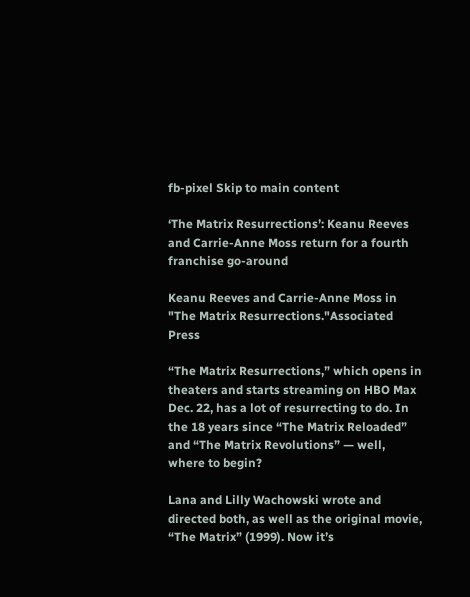fb-pixel Skip to main content

‘The Matrix Resurrections’: Keanu Reeves and Carrie-Anne Moss return for a fourth franchise go-around

Keanu Reeves and Carrie-Anne Moss in "The Matrix Resurrections."Associated Press

“The Matrix Resurrections,” which opens in theaters and starts streaming on HBO Max Dec. 22, has a lot of resurrecting to do. In the 18 years since “The Matrix Reloaded” and “The Matrix Revolutions” — well, where to begin?

Lana and Lilly Wachowski wrote and directed both, as well as the original movie, “The Matrix” (1999). Now it’s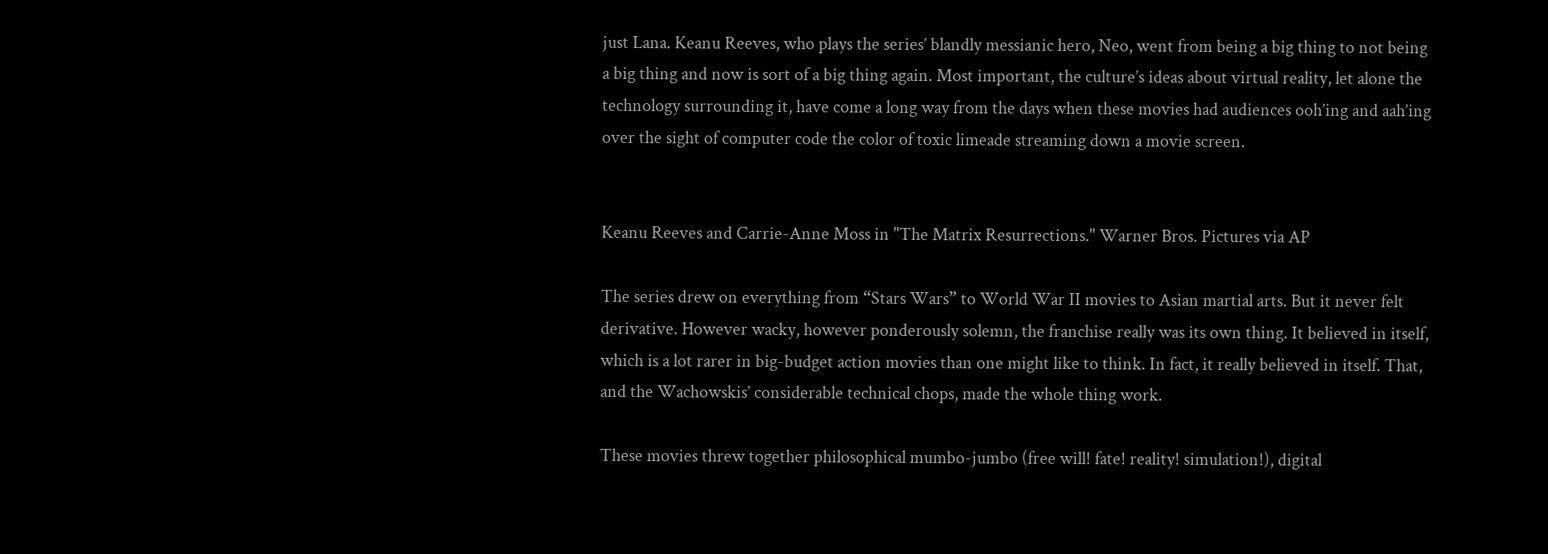just Lana. Keanu Reeves, who plays the series’ blandly messianic hero, Neo, went from being a big thing to not being a big thing and now is sort of a big thing again. Most important, the culture’s ideas about virtual reality, let alone the technology surrounding it, have come a long way from the days when these movies had audiences ooh’ing and aah’ing over the sight of computer code the color of toxic limeade streaming down a movie screen.


Keanu Reeves and Carrie-Anne Moss in "The Matrix Resurrections." Warner Bros. Pictures via AP

The series drew on everything from “Stars Wars” to World War II movies to Asian martial arts. But it never felt derivative. However wacky, however ponderously solemn, the franchise really was its own thing. It believed in itself, which is a lot rarer in big-budget action movies than one might like to think. In fact, it really believed in itself. That, and the Wachowskis’ considerable technical chops, made the whole thing work.

These movies threw together philosophical mumbo-jumbo (free will! fate! reality! simulation!), digital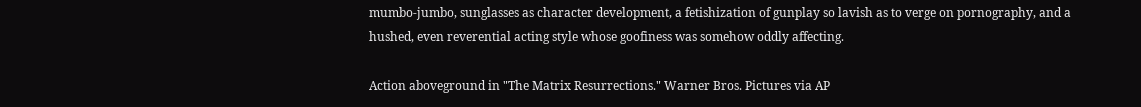mumbo-jumbo, sunglasses as character development, a fetishization of gunplay so lavish as to verge on pornography, and a hushed, even reverential acting style whose goofiness was somehow oddly affecting.

Action aboveground in "The Matrix Resurrections." Warner Bros. Pictures via AP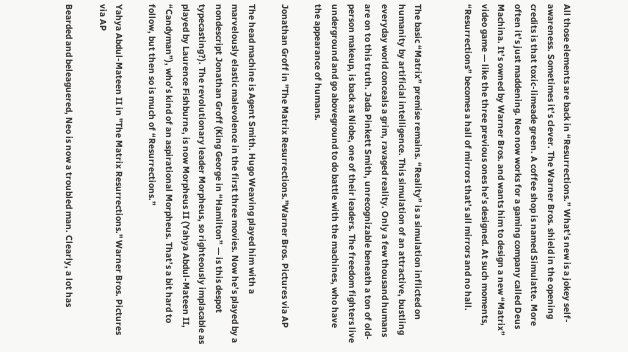All those elements are back in “Resurrections.” What’s new is a jokey self-awareness. Sometimes it’s clever. The Warner Bros. shield in the opening credits is that toxic-limeade green. A coffee shop is named Simulatte. More often it’s just maddening. Neo now works for a gaming company called Deus Machina. It’s owned by Warner Bros. and wants him to design a new “Matrix” video game — like the three previous ones he’s designed. At such moments, “Resurrections” becomes a hall of mirrors that’s all mirrors and no hall.


The basic “Matrix” premise remains. “Reality” is a simulation inflicted on humanity by artificial intelligence. This simulation of an attractive, bustling everyday world conceals a grim, ravaged reality. Only a few thousand humans are on to this truth. Jada Pinkett Smith, unrecognizable beneath a ton of old-person makeup, is back as Niobe, one of their leaders. The freedom fighters live underground and go aboveground to do battle with the machines, who have the appearance of humans.

Jonathan Groff in "The Matrix Resurrections."Warner Bros. Pictures via AP

The head machine is Agent Smith. Hugo Weaving played him with a marvelously elastic malevolence in the first three movies. Now he’s played by a nondescript Jonathan Groff (King George in “Hamilton” — is this despot typecasting?). The revolutionary leader Morpheus, so righteously implacable as played by Laurence Fishburne, is now Morpheus II (Yahya Abdul-Mateen II, “Candyman”), who’s kind of an aspirational Morpheus. That’s a bit hard to follow, but then so is much of “Resurrections.”

Yahya Abdul-Mateen II in "The Matrix Resurrections." Warner Bros. Pictures via AP

Bearded and beleaguered, Neo is now a troubled man. Clearly, a lot has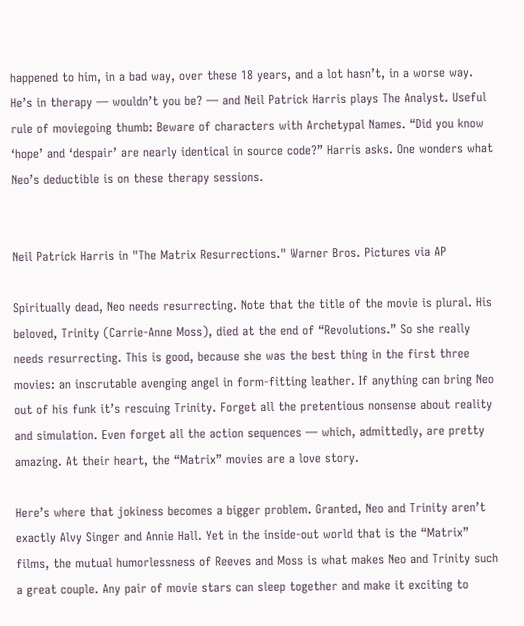happened to him, in a bad way, over these 18 years, and a lot hasn’t, in a worse way. He’s in therapy — wouldn’t you be? — and Neil Patrick Harris plays The Analyst. Useful rule of moviegoing thumb: Beware of characters with Archetypal Names. “Did you know ‘hope’ and ‘despair’ are nearly identical in source code?” Harris asks. One wonders what Neo’s deductible is on these therapy sessions.


Neil Patrick Harris in "The Matrix Resurrections." Warner Bros. Pictures via AP

Spiritually dead, Neo needs resurrecting. Note that the title of the movie is plural. His beloved, Trinity (Carrie-Anne Moss), died at the end of “Revolutions.” So she really needs resurrecting. This is good, because she was the best thing in the first three movies: an inscrutable avenging angel in form-fitting leather. If anything can bring Neo out of his funk it’s rescuing Trinity. Forget all the pretentious nonsense about reality and simulation. Even forget all the action sequences — which, admittedly, are pretty amazing. At their heart, the “Matrix” movies are a love story.

Here’s where that jokiness becomes a bigger problem. Granted, Neo and Trinity aren’t exactly Alvy Singer and Annie Hall. Yet in the inside-out world that is the “Matrix” films, the mutual humorlessness of Reeves and Moss is what makes Neo and Trinity such a great couple. Any pair of movie stars can sleep together and make it exciting to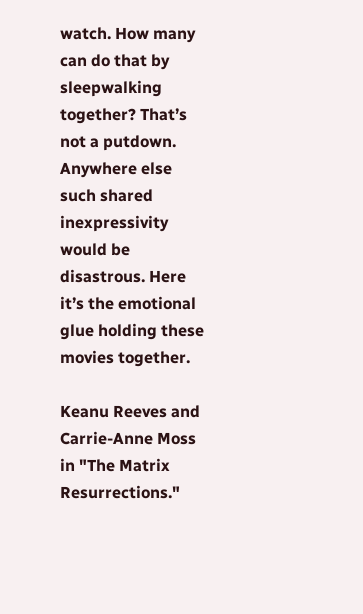watch. How many can do that by sleepwalking together? That’s not a putdown. Anywhere else such shared inexpressivity would be disastrous. Here it’s the emotional glue holding these movies together.

Keanu Reeves and Carrie-Anne Moss in "The Matrix Resurrections."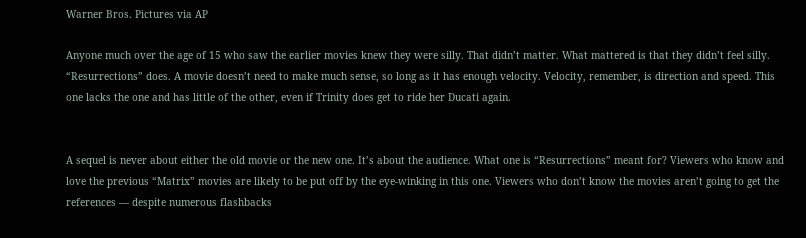Warner Bros. Pictures via AP

Anyone much over the age of 15 who saw the earlier movies knew they were silly. That didn’t matter. What mattered is that they didn’t feel silly. “Resurrections” does. A movie doesn’t need to make much sense, so long as it has enough velocity. Velocity, remember, is direction and speed. This one lacks the one and has little of the other, even if Trinity does get to ride her Ducati again.


A sequel is never about either the old movie or the new one. It’s about the audience. What one is “Resurrections” meant for? Viewers who know and love the previous “Matrix” movies are likely to be put off by the eye-winking in this one. Viewers who don’t know the movies aren’t going to get the references — despite numerous flashbacks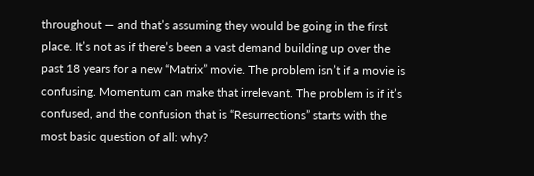throughout — and that’s assuming they would be going in the first place. It’s not as if there’s been a vast demand building up over the past 18 years for a new “Matrix” movie. The problem isn’t if a movie is confusing. Momentum can make that irrelevant. The problem is if it’s confused, and the confusion that is “Resurrections” starts with the most basic question of all: why?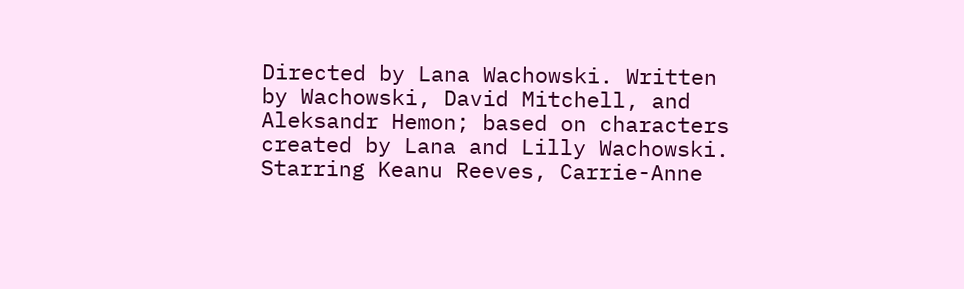Directed by Lana Wachowski. Written by Wachowski, David Mitchell, and Aleksandr Hemon; based on characters created by Lana and Lilly Wachowski. Starring Keanu Reeves, Carrie-Anne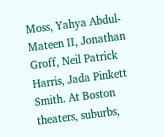Moss, Yahya Abdul-Mateen II, Jonathan Groff, Neil Patrick Harris, Jada Pinkett Smith. At Boston theaters, suburbs,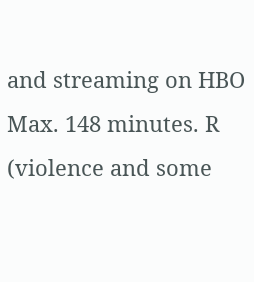and streaming on HBO Max. 148 minutes. R (violence and some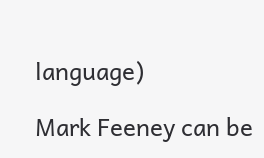language)

Mark Feeney can be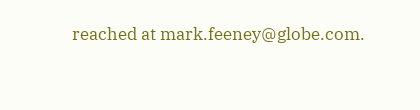reached at mark.feeney@globe.com.